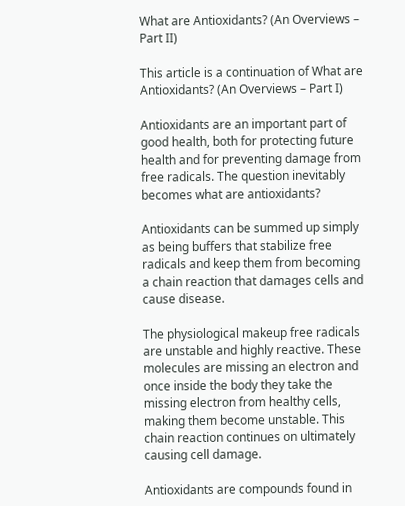What are Antioxidants? (An Overviews – Part II)

This article is a continuation of What are Antioxidants? (An Overviews – Part I)

Antioxidants are an important part of good health, both for protecting future health and for preventing damage from free radicals. The question inevitably becomes what are antioxidants?

Antioxidants can be summed up simply as being buffers that stabilize free radicals and keep them from becoming a chain reaction that damages cells and cause disease.

The physiological makeup free radicals are unstable and highly reactive. These molecules are missing an electron and once inside the body they take the missing electron from healthy cells, making them become unstable. This chain reaction continues on ultimately causing cell damage.

Antioxidants are compounds found in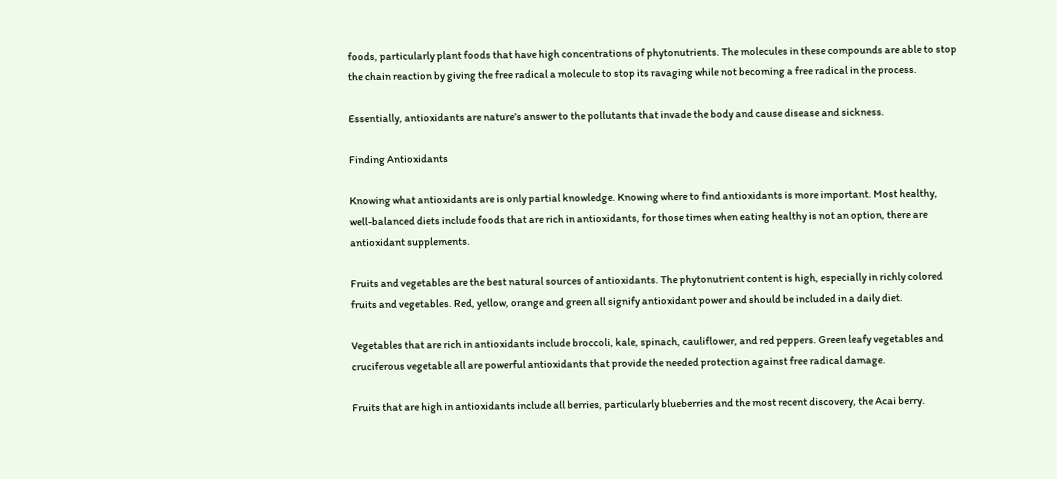foods, particularly plant foods that have high concentrations of phytonutrients. The molecules in these compounds are able to stop the chain reaction by giving the free radical a molecule to stop its ravaging while not becoming a free radical in the process.

Essentially, antioxidants are nature’s answer to the pollutants that invade the body and cause disease and sickness.

Finding Antioxidants

Knowing what antioxidants are is only partial knowledge. Knowing where to find antioxidants is more important. Most healthy, well-balanced diets include foods that are rich in antioxidants, for those times when eating healthy is not an option, there are antioxidant supplements.

Fruits and vegetables are the best natural sources of antioxidants. The phytonutrient content is high, especially in richly colored fruits and vegetables. Red, yellow, orange and green all signify antioxidant power and should be included in a daily diet.

Vegetables that are rich in antioxidants include broccoli, kale, spinach, cauliflower, and red peppers. Green leafy vegetables and cruciferous vegetable all are powerful antioxidants that provide the needed protection against free radical damage.

Fruits that are high in antioxidants include all berries, particularly blueberries and the most recent discovery, the Acai berry.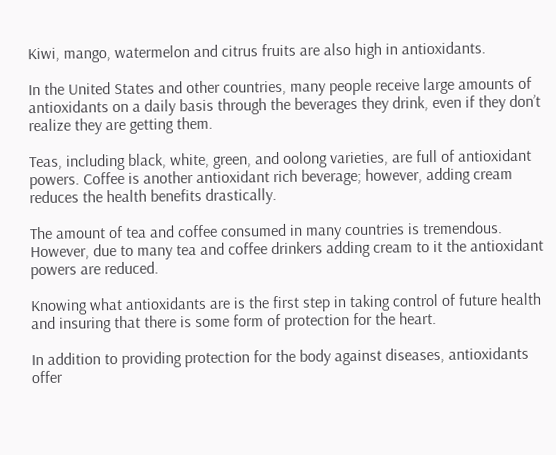Kiwi, mango, watermelon and citrus fruits are also high in antioxidants.

In the United States and other countries, many people receive large amounts of antioxidants on a daily basis through the beverages they drink, even if they don’t realize they are getting them.

Teas, including black, white, green, and oolong varieties, are full of antioxidant powers. Coffee is another antioxidant rich beverage; however, adding cream reduces the health benefits drastically.

The amount of tea and coffee consumed in many countries is tremendous. However, due to many tea and coffee drinkers adding cream to it the antioxidant powers are reduced.

Knowing what antioxidants are is the first step in taking control of future health and insuring that there is some form of protection for the heart.

In addition to providing protection for the body against diseases, antioxidants offer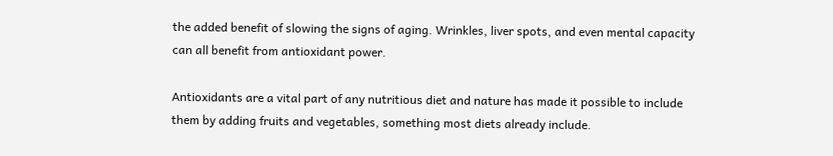the added benefit of slowing the signs of aging. Wrinkles, liver spots, and even mental capacity can all benefit from antioxidant power.

Antioxidants are a vital part of any nutritious diet and nature has made it possible to include them by adding fruits and vegetables, something most diets already include.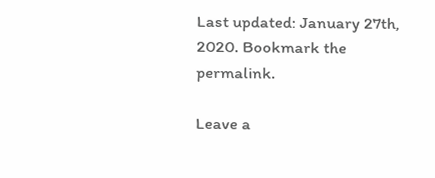Last updated: January 27th, 2020. Bookmark the permalink.

Leave a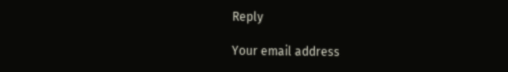Reply

Your email address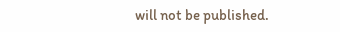will not be published.